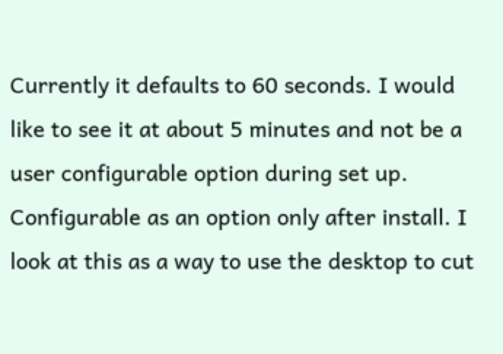Currently it defaults to 60 seconds. I would like to see it at about 5 minutes and not be a user configurable option during set up. Configurable as an option only after install. I look at this as a way to use the desktop to cut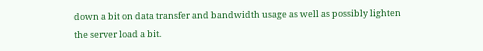down a bit on data transfer and bandwidth usage as well as possibly lighten the server load a bit.